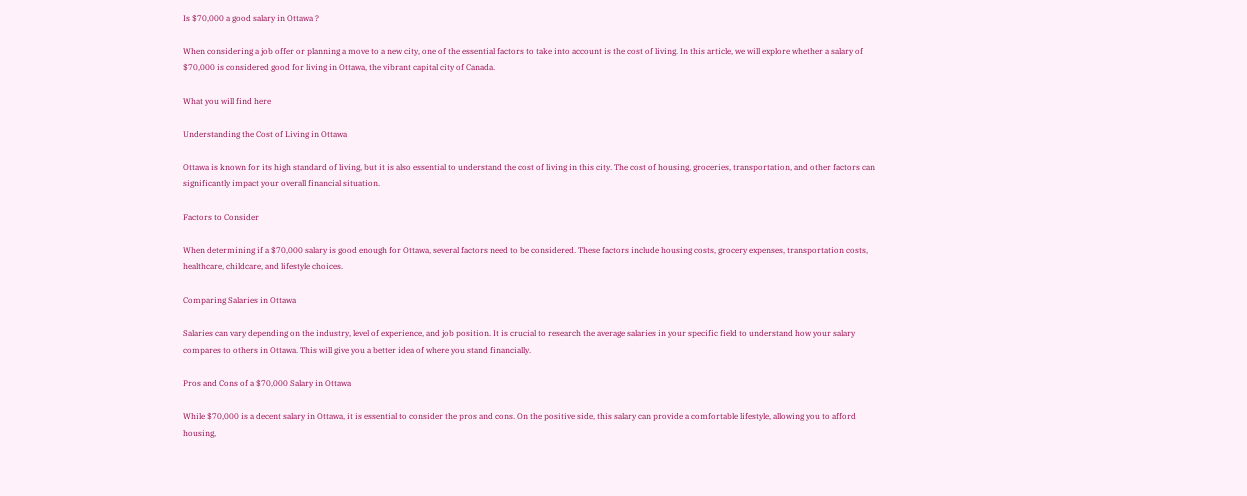Is $70,000 a good salary in Ottawa ?

When considering a job offer or planning a move to a new city, one of the essential factors to take into account is the cost of living. In this article, we will explore whether a salary of $70,000 is considered good for living in Ottawa, the vibrant capital city of Canada.

What you will find here

Understanding the Cost of Living in Ottawa

Ottawa is known for its high standard of living, but it is also essential to understand the cost of living in this city. The cost of housing, groceries, transportation, and other factors can significantly impact your overall financial situation.

Factors to Consider

When determining if a $70,000 salary is good enough for Ottawa, several factors need to be considered. These factors include housing costs, grocery expenses, transportation costs, healthcare, childcare, and lifestyle choices.

Comparing Salaries in Ottawa

Salaries can vary depending on the industry, level of experience, and job position. It is crucial to research the average salaries in your specific field to understand how your salary compares to others in Ottawa. This will give you a better idea of where you stand financially.

Pros and Cons of a $70,000 Salary in Ottawa

While $70,000 is a decent salary in Ottawa, it is essential to consider the pros and cons. On the positive side, this salary can provide a comfortable lifestyle, allowing you to afford housing,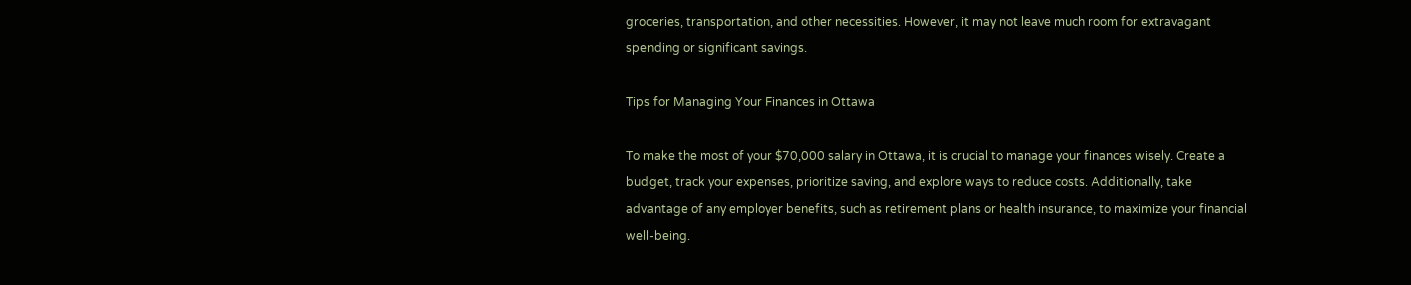groceries, transportation, and other necessities. However, it may not leave much room for extravagant spending or significant savings.

Tips for Managing Your Finances in Ottawa

To make the most of your $70,000 salary in Ottawa, it is crucial to manage your finances wisely. Create a budget, track your expenses, prioritize saving, and explore ways to reduce costs. Additionally, take advantage of any employer benefits, such as retirement plans or health insurance, to maximize your financial well-being.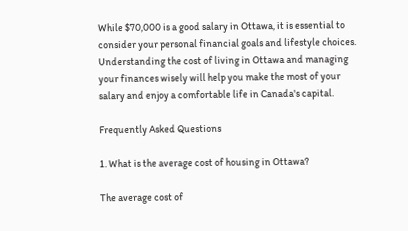While $70,000 is a good salary in Ottawa, it is essential to consider your personal financial goals and lifestyle choices. Understanding the cost of living in Ottawa and managing your finances wisely will help you make the most of your salary and enjoy a comfortable life in Canada's capital.

Frequently Asked Questions

1. What is the average cost of housing in Ottawa?

The average cost of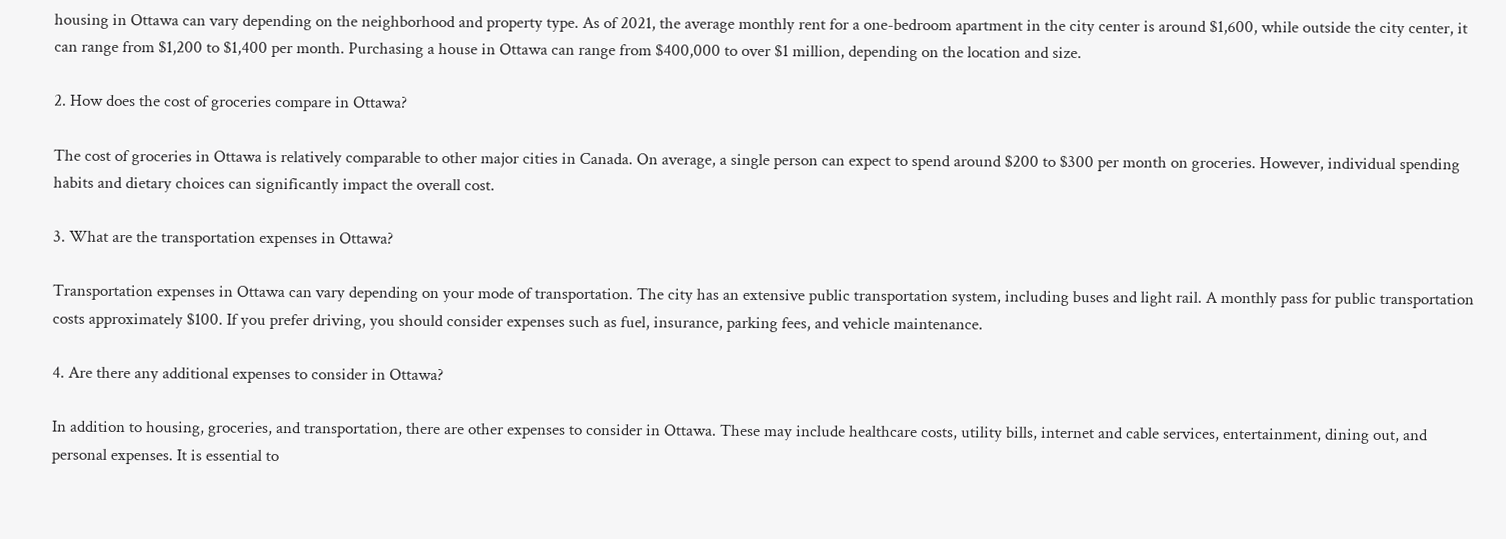housing in Ottawa can vary depending on the neighborhood and property type. As of 2021, the average monthly rent for a one-bedroom apartment in the city center is around $1,600, while outside the city center, it can range from $1,200 to $1,400 per month. Purchasing a house in Ottawa can range from $400,000 to over $1 million, depending on the location and size.

2. How does the cost of groceries compare in Ottawa?

The cost of groceries in Ottawa is relatively comparable to other major cities in Canada. On average, a single person can expect to spend around $200 to $300 per month on groceries. However, individual spending habits and dietary choices can significantly impact the overall cost.

3. What are the transportation expenses in Ottawa?

Transportation expenses in Ottawa can vary depending on your mode of transportation. The city has an extensive public transportation system, including buses and light rail. A monthly pass for public transportation costs approximately $100. If you prefer driving, you should consider expenses such as fuel, insurance, parking fees, and vehicle maintenance.

4. Are there any additional expenses to consider in Ottawa?

In addition to housing, groceries, and transportation, there are other expenses to consider in Ottawa. These may include healthcare costs, utility bills, internet and cable services, entertainment, dining out, and personal expenses. It is essential to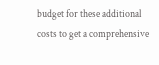budget for these additional costs to get a comprehensive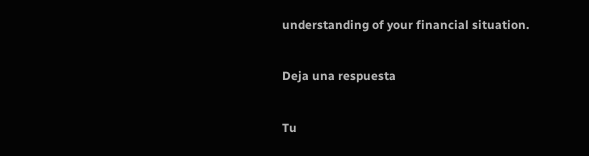understanding of your financial situation.

Deja una respuesta

Tu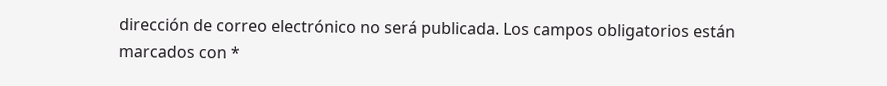dirección de correo electrónico no será publicada. Los campos obligatorios están marcados con *